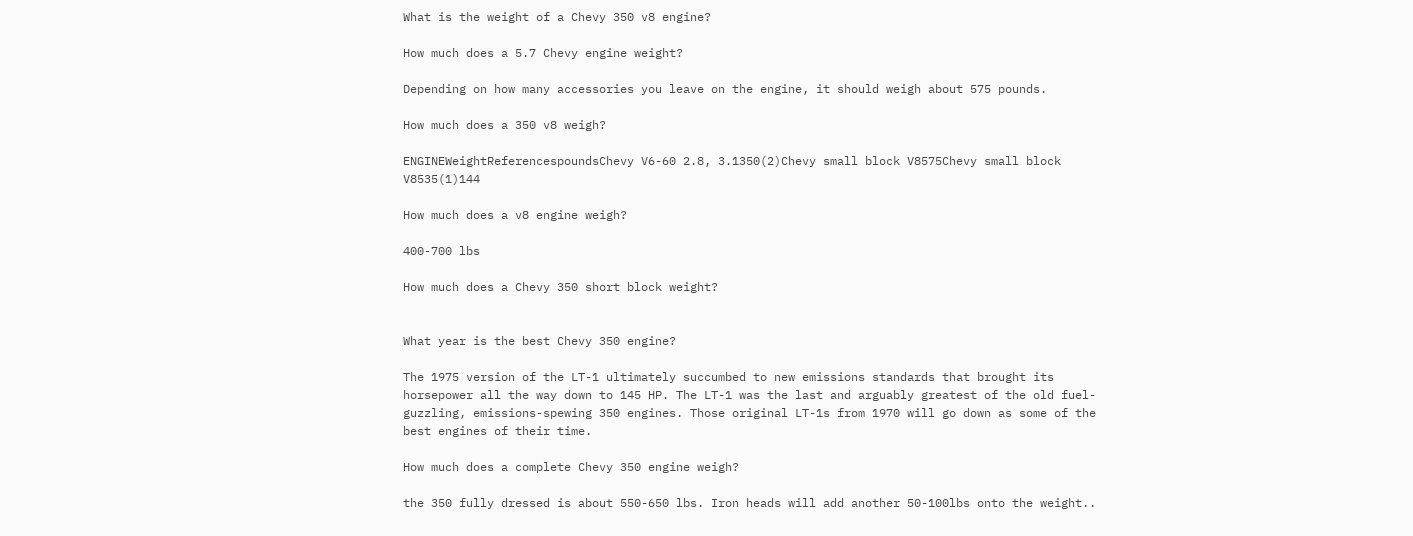What is the weight of a Chevy 350 v8 engine?

How much does a 5.7 Chevy engine weight?

Depending on how many accessories you leave on the engine, it should weigh about 575 pounds.

How much does a 350 v8 weigh?

ENGINEWeightReferencespoundsChevy V6-60 2.8, 3.1350(2)Chevy small block V8575Chevy small block V8535(1)144

How much does a v8 engine weigh?

400-700 lbs

How much does a Chevy 350 short block weight?


What year is the best Chevy 350 engine?

The 1975 version of the LT-1 ultimately succumbed to new emissions standards that brought its horsepower all the way down to 145 HP. The LT-1 was the last and arguably greatest of the old fuel-guzzling, emissions-spewing 350 engines. Those original LT-1s from 1970 will go down as some of the best engines of their time.

How much does a complete Chevy 350 engine weigh?

the 350 fully dressed is about 550-650 lbs. Iron heads will add another 50-100lbs onto the weight..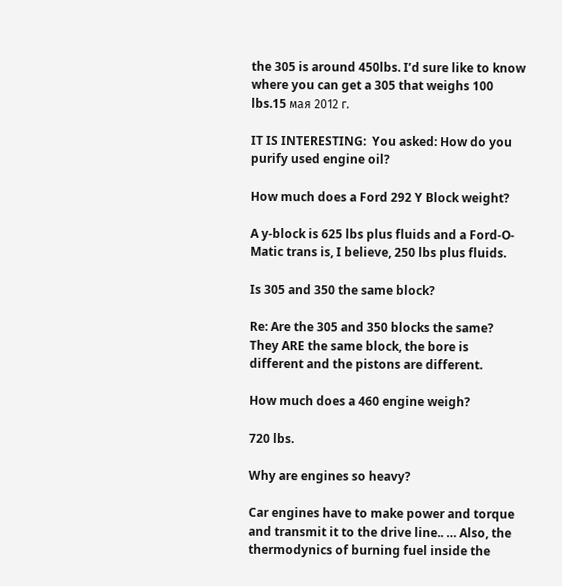the 305 is around 450lbs. I’d sure like to know where you can get a 305 that weighs 100 lbs.15 мая 2012 г.

IT IS INTERESTING:  You asked: How do you purify used engine oil?

How much does a Ford 292 Y Block weight?

A y-block is 625 lbs plus fluids and a Ford-O-Matic trans is, I believe, 250 lbs plus fluids.

Is 305 and 350 the same block?

Re: Are the 305 and 350 blocks the same? They ARE the same block, the bore is different and the pistons are different.

How much does a 460 engine weigh?

720 lbs.

Why are engines so heavy?

Car engines have to make power and torque and transmit it to the drive line.. … Also, the thermodynics of burning fuel inside the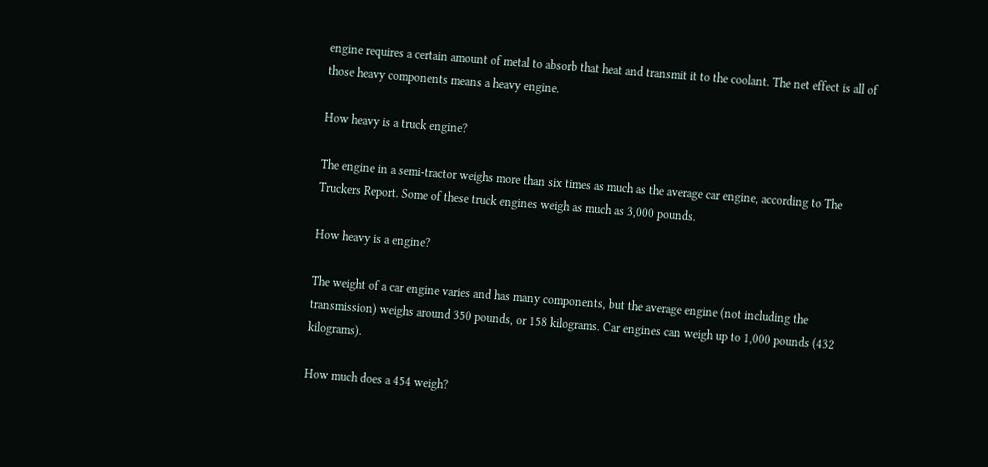engine requires a certain amount of metal to absorb that heat and transmit it to the coolant. The net effect is all of those heavy components means a heavy engine.

How heavy is a truck engine?

The engine in a semi-tractor weighs more than six times as much as the average car engine, according to The Truckers Report. Some of these truck engines weigh as much as 3,000 pounds.

How heavy is a engine?

The weight of a car engine varies and has many components, but the average engine (not including the transmission) weighs around 350 pounds, or 158 kilograms. Car engines can weigh up to 1,000 pounds (432 kilograms).

How much does a 454 weigh?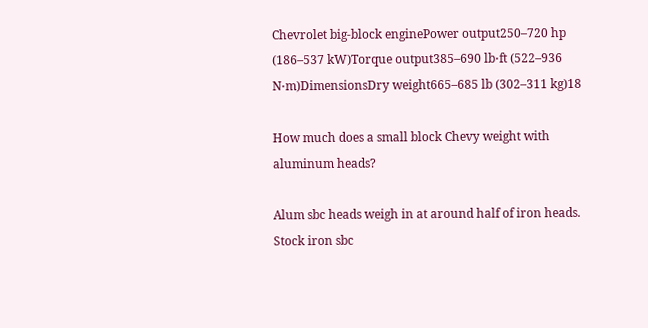Chevrolet big-block enginePower output250–720 hp (186–537 kW)Torque output385–690 lb⋅ft (522–936 N⋅m)DimensionsDry weight665–685 lb (302–311 kg)18

How much does a small block Chevy weight with aluminum heads?

Alum sbc heads weigh in at around half of iron heads. Stock iron sbc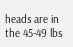heads are in the 45-49 lbs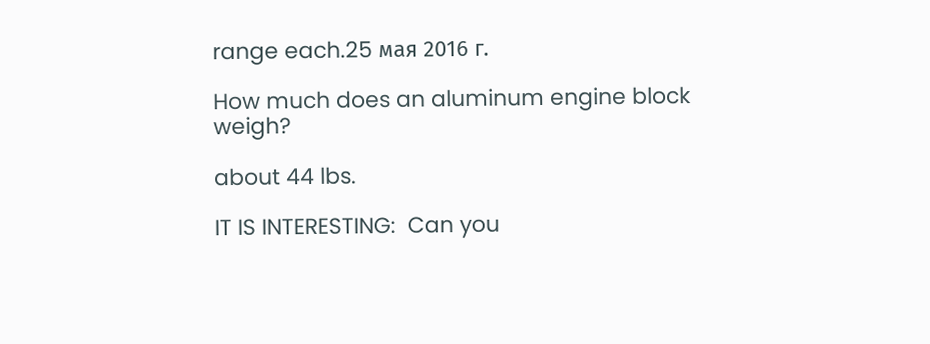range each.25 мая 2016 г.

How much does an aluminum engine block weigh?

about 44 lbs.

IT IS INTERESTING:  Can you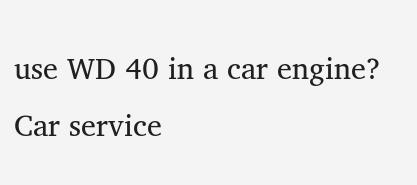use WD 40 in a car engine?
Car service